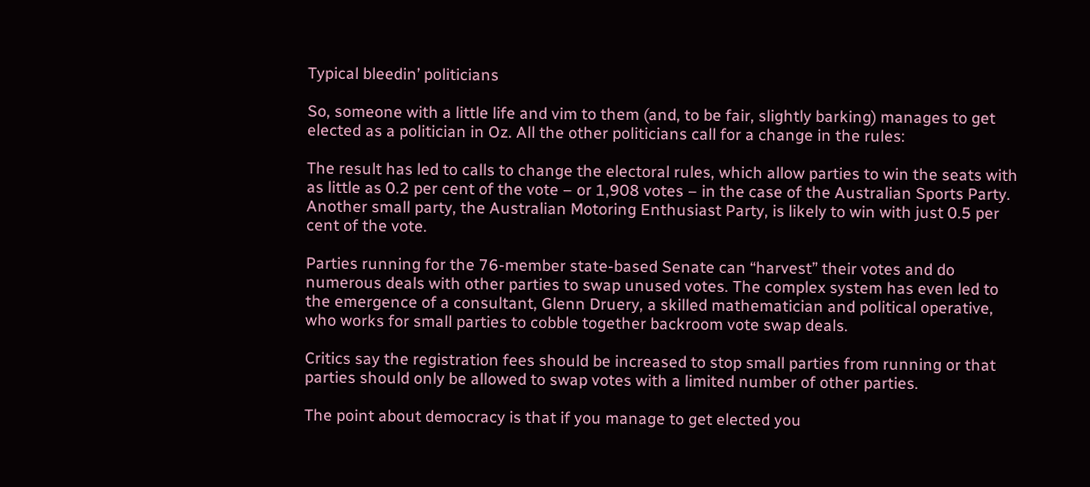Typical bleedin’ politicians

So, someone with a little life and vim to them (and, to be fair, slightly barking) manages to get elected as a politician in Oz. All the other politicians call for a change in the rules:

The result has led to calls to change the electoral rules, which allow parties to win the seats with as little as 0.2 per cent of the vote – or 1,908 votes – in the case of the Australian Sports Party. Another small party, the Australian Motoring Enthusiast Party, is likely to win with just 0.5 per cent of the vote.

Parties running for the 76-member state-based Senate can “harvest” their votes and do numerous deals with other parties to swap unused votes. The complex system has even led to the emergence of a consultant, Glenn Druery, a skilled mathematician and political operative, who works for small parties to cobble together backroom vote swap deals.

Critics say the registration fees should be increased to stop small parties from running or that parties should only be allowed to swap votes with a limited number of other parties.

The point about democracy is that if you manage to get elected you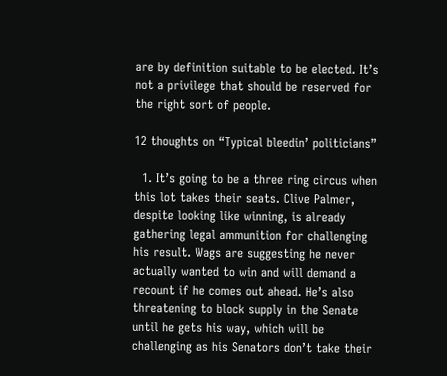are by definition suitable to be elected. It’s not a privilege that should be reserved for the right sort of people.

12 thoughts on “Typical bleedin’ politicians”

  1. It’s going to be a three ring circus when this lot takes their seats. Clive Palmer, despite looking like winning, is already gathering legal ammunition for challenging his result. Wags are suggesting he never actually wanted to win and will demand a recount if he comes out ahead. He’s also threatening to block supply in the Senate until he gets his way, which will be challenging as his Senators don’t take their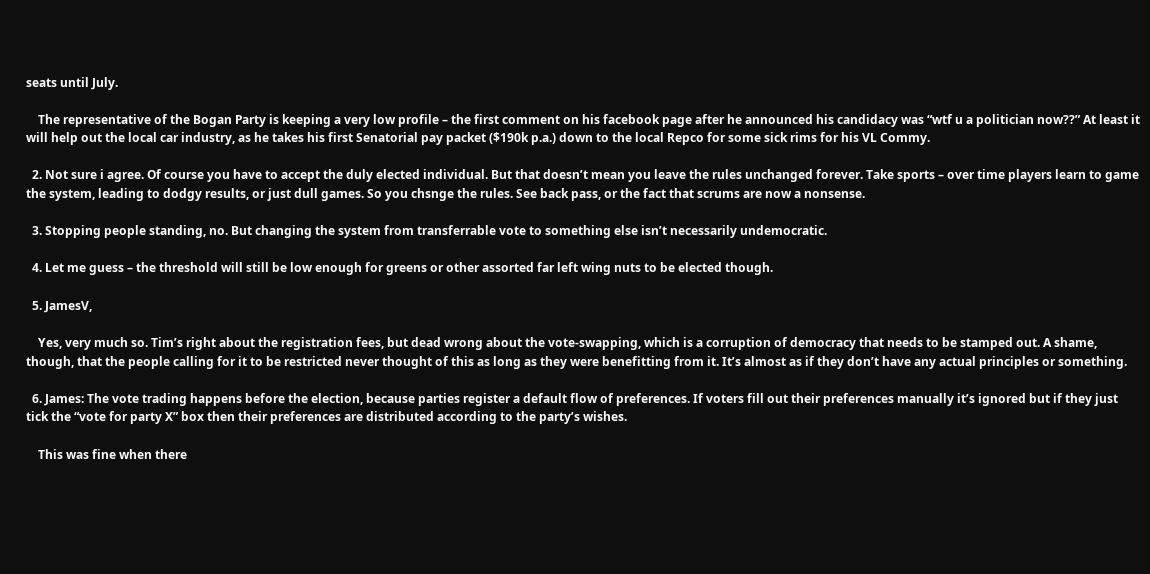seats until July.

    The representative of the Bogan Party is keeping a very low profile – the first comment on his facebook page after he announced his candidacy was “wtf u a politician now??” At least it will help out the local car industry, as he takes his first Senatorial pay packet ($190k p.a.) down to the local Repco for some sick rims for his VL Commy.

  2. Not sure i agree. Of course you have to accept the duly elected individual. But that doesn’t mean you leave the rules unchanged forever. Take sports – over time players learn to game the system, leading to dodgy results, or just dull games. So you chsnge the rules. See back pass, or the fact that scrums are now a nonsense.

  3. Stopping people standing, no. But changing the system from transferrable vote to something else isn’t necessarily undemocratic.

  4. Let me guess – the threshold will still be low enough for greens or other assorted far left wing nuts to be elected though.

  5. JamesV,

    Yes, very much so. Tim’s right about the registration fees, but dead wrong about the vote-swapping, which is a corruption of democracy that needs to be stamped out. A shame, though, that the people calling for it to be restricted never thought of this as long as they were benefitting from it. It’s almost as if they don’t have any actual principles or something.

  6. James: The vote trading happens before the election, because parties register a default flow of preferences. If voters fill out their preferences manually it’s ignored but if they just tick the “vote for party X” box then their preferences are distributed according to the party’s wishes.

    This was fine when there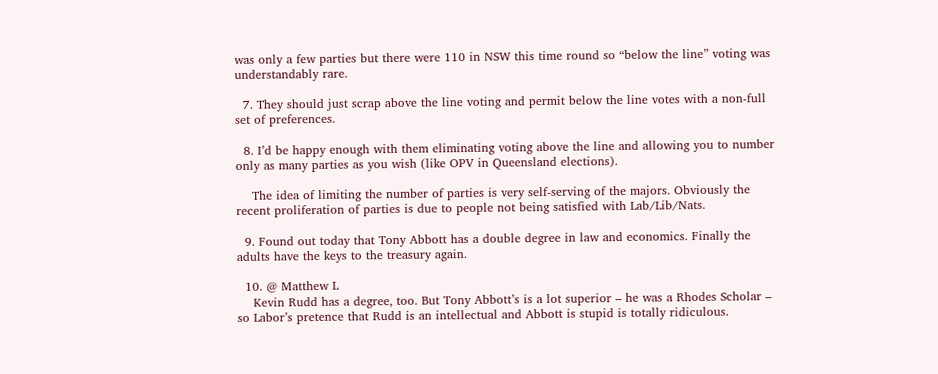was only a few parties but there were 110 in NSW this time round so “below the line” voting was understandably rare.

  7. They should just scrap above the line voting and permit below the line votes with a non-full set of preferences.

  8. I’d be happy enough with them eliminating voting above the line and allowing you to number only as many parties as you wish (like OPV in Queensland elections).

    The idea of limiting the number of parties is very self-serving of the majors. Obviously the recent proliferation of parties is due to people not being satisfied with Lab/Lib/Nats.

  9. Found out today that Tony Abbott has a double degree in law and economics. Finally the adults have the keys to the treasury again.

  10. @ Matthew L
    Kevin Rudd has a degree, too. But Tony Abbott’s is a lot superior – he was a Rhodes Scholar – so Labor’s pretence that Rudd is an intellectual and Abbott is stupid is totally ridiculous.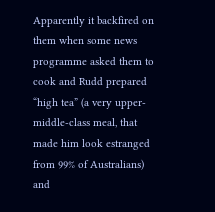Apparently it backfired on them when some news programme asked them to cook and Rudd prepared “high tea” (a very upper-middle-class meal, that made him look estranged from 99% of Australians) and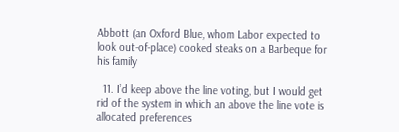Abbott (an Oxford Blue, whom Labor expected to look out-of-place) cooked steaks on a Barbeque for his family

  11. I’d keep above the line voting, but I would get rid of the system in which an above the line vote is allocated preferences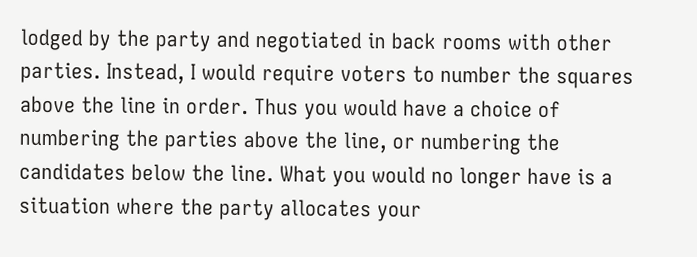lodged by the party and negotiated in back rooms with other parties. Instead, I would require voters to number the squares above the line in order. Thus you would have a choice of numbering the parties above the line, or numbering the candidates below the line. What you would no longer have is a situation where the party allocates your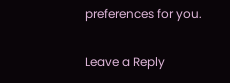preferences for you.

Leave a Reply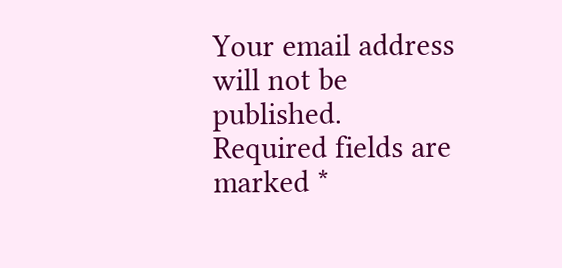Your email address will not be published. Required fields are marked *